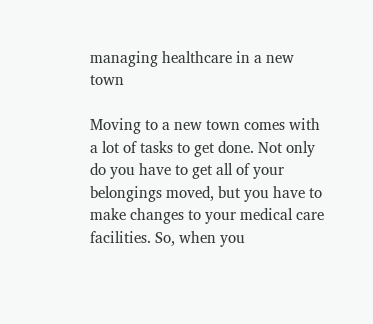managing healthcare in a new town

Moving to a new town comes with a lot of tasks to get done. Not only do you have to get all of your belongings moved, but you have to make changes to your medical care facilities. So, when you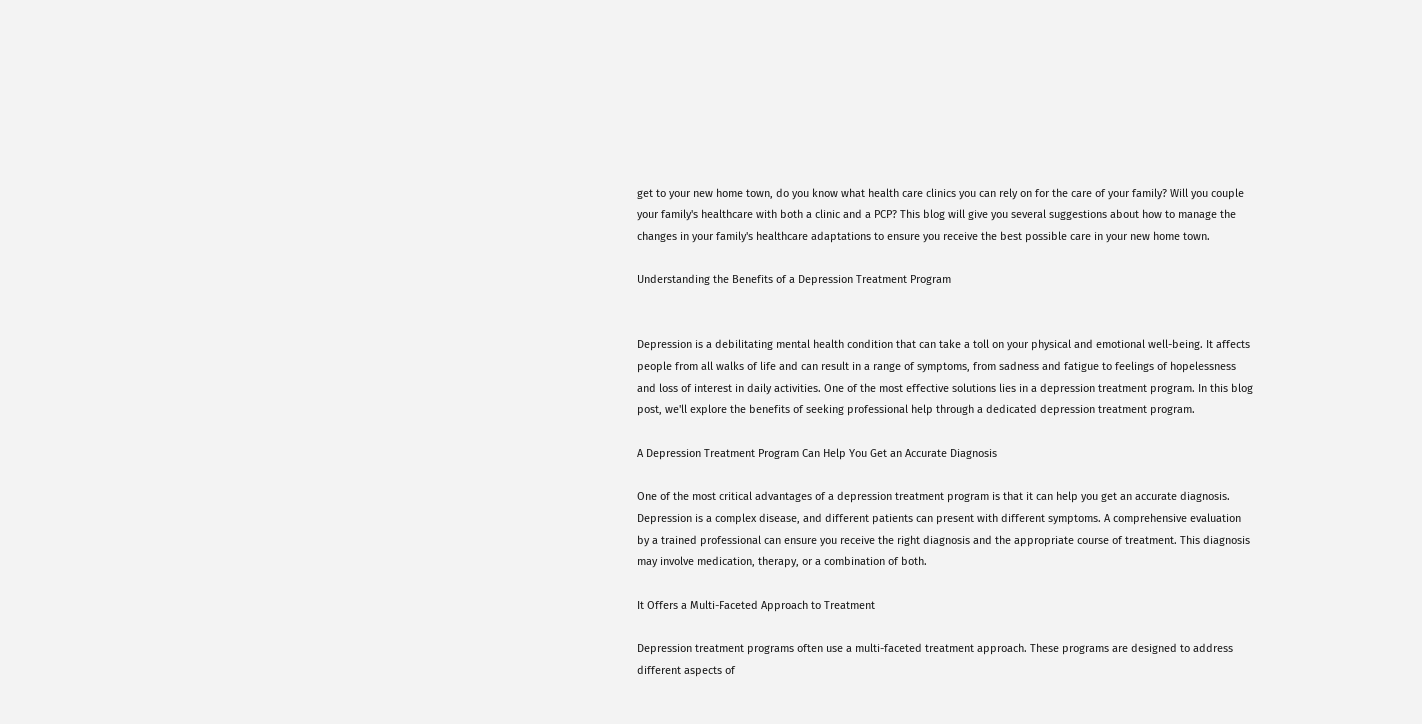get to your new home town, do you know what health care clinics you can rely on for the care of your family? Will you couple your family's healthcare with both a clinic and a PCP? This blog will give you several suggestions about how to manage the changes in your family's healthcare adaptations to ensure you receive the best possible care in your new home town.

Understanding the Benefits of a Depression Treatment Program


Depression is a debilitating mental health condition that can take a toll on your physical and emotional well-being. It affects people from all walks of life and can result in a range of symptoms, from sadness and fatigue to feelings of hopelessness and loss of interest in daily activities. One of the most effective solutions lies in a depression treatment program. In this blog post, we'll explore the benefits of seeking professional help through a dedicated depression treatment program.

A Depression Treatment Program Can Help You Get an Accurate Diagnosis

One of the most critical advantages of a depression treatment program is that it can help you get an accurate diagnosis. Depression is a complex disease, and different patients can present with different symptoms. A comprehensive evaluation by a trained professional can ensure you receive the right diagnosis and the appropriate course of treatment. This diagnosis may involve medication, therapy, or a combination of both.

It Offers a Multi-Faceted Approach to Treatment

Depression treatment programs often use a multi-faceted treatment approach. These programs are designed to address different aspects of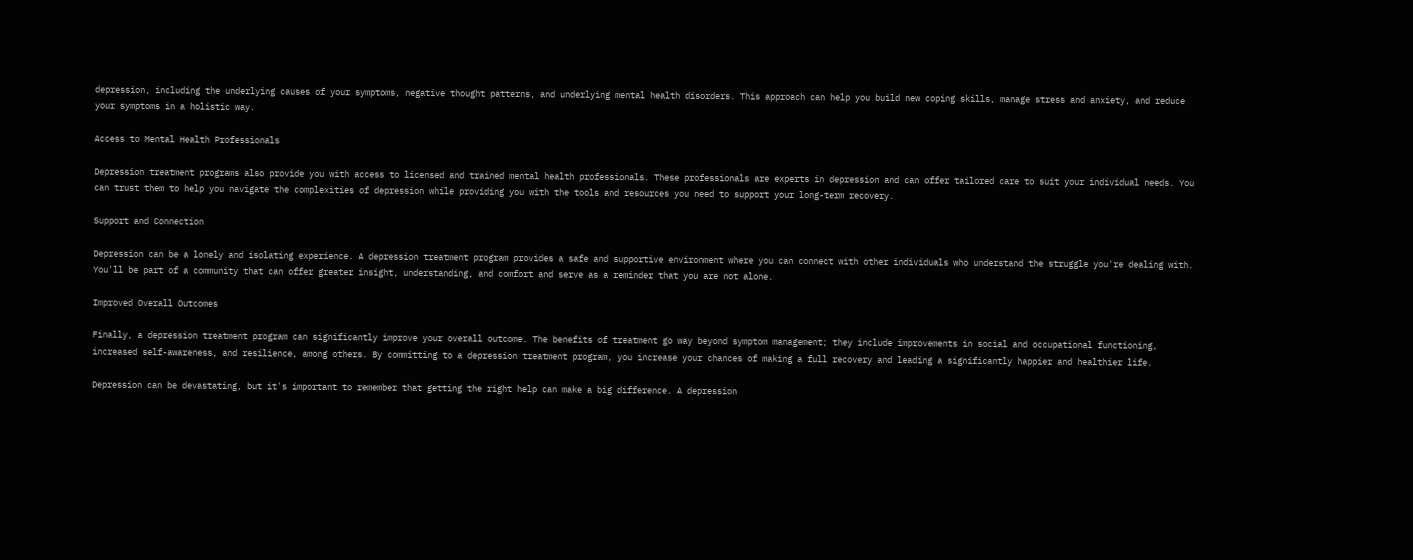depression, including the underlying causes of your symptoms, negative thought patterns, and underlying mental health disorders. This approach can help you build new coping skills, manage stress and anxiety, and reduce your symptoms in a holistic way.

Access to Mental Health Professionals

Depression treatment programs also provide you with access to licensed and trained mental health professionals. These professionals are experts in depression and can offer tailored care to suit your individual needs. You can trust them to help you navigate the complexities of depression while providing you with the tools and resources you need to support your long-term recovery.

Support and Connection

Depression can be a lonely and isolating experience. A depression treatment program provides a safe and supportive environment where you can connect with other individuals who understand the struggle you're dealing with. You'll be part of a community that can offer greater insight, understanding, and comfort and serve as a reminder that you are not alone.

Improved Overall Outcomes

Finally, a depression treatment program can significantly improve your overall outcome. The benefits of treatment go way beyond symptom management; they include improvements in social and occupational functioning, increased self-awareness, and resilience, among others. By committing to a depression treatment program, you increase your chances of making a full recovery and leading a significantly happier and healthier life.

Depression can be devastating, but it's important to remember that getting the right help can make a big difference. A depression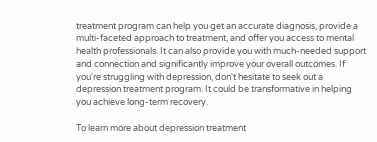treatment program can help you get an accurate diagnosis, provide a multi-faceted approach to treatment, and offer you access to mental health professionals. It can also provide you with much-needed support and connection and significantly improve your overall outcomes. If you're struggling with depression, don't hesitate to seek out a depression treatment program. It could be transformative in helping you achieve long-term recovery.

To learn more about depression treatment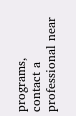programs, contact a professional near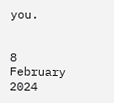you.


8 February 2024